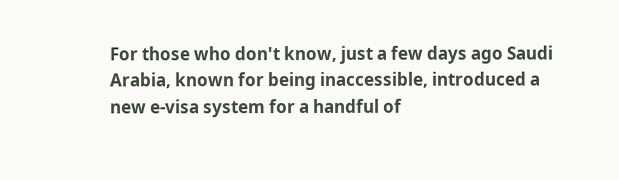For those who don't know, just a few days ago Saudi Arabia, known for being inaccessible, introduced a new e-visa system for a handful of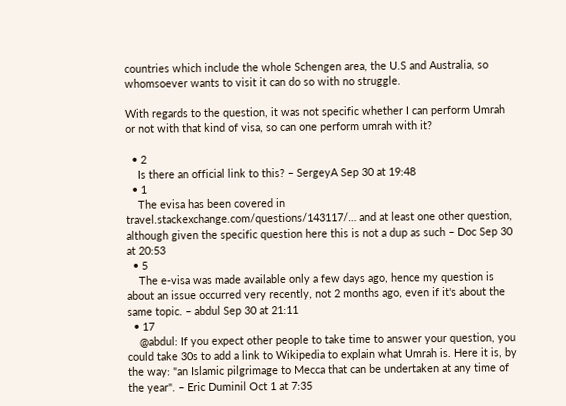countries which include the whole Schengen area, the U.S and Australia, so whomsoever wants to visit it can do so with no struggle.

With regards to the question, it was not specific whether I can perform Umrah or not with that kind of visa, so can one perform umrah with it?

  • 2
    Is there an official link to this? – SergeyA Sep 30 at 19:48
  • 1
    The evisa has been covered in travel.stackexchange.com/questions/143117/… and at least one other question, although given the specific question here this is not a dup as such – Doc Sep 30 at 20:53
  • 5
    The e-visa was made available only a few days ago, hence my question is about an issue occurred very recently, not 2 months ago, even if it's about the same topic. – abdul Sep 30 at 21:11
  • 17
    @abdul: If you expect other people to take time to answer your question, you could take 30s to add a link to Wikipedia to explain what Umrah is. Here it is, by the way: "an Islamic pilgrimage to Mecca that can be undertaken at any time of the year". – Eric Duminil Oct 1 at 7:35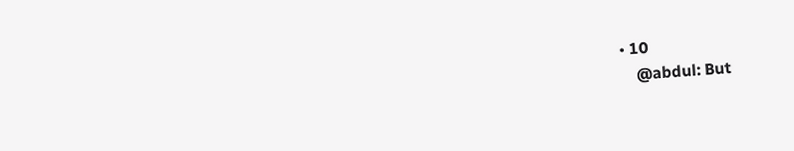• 10
    @abdul: But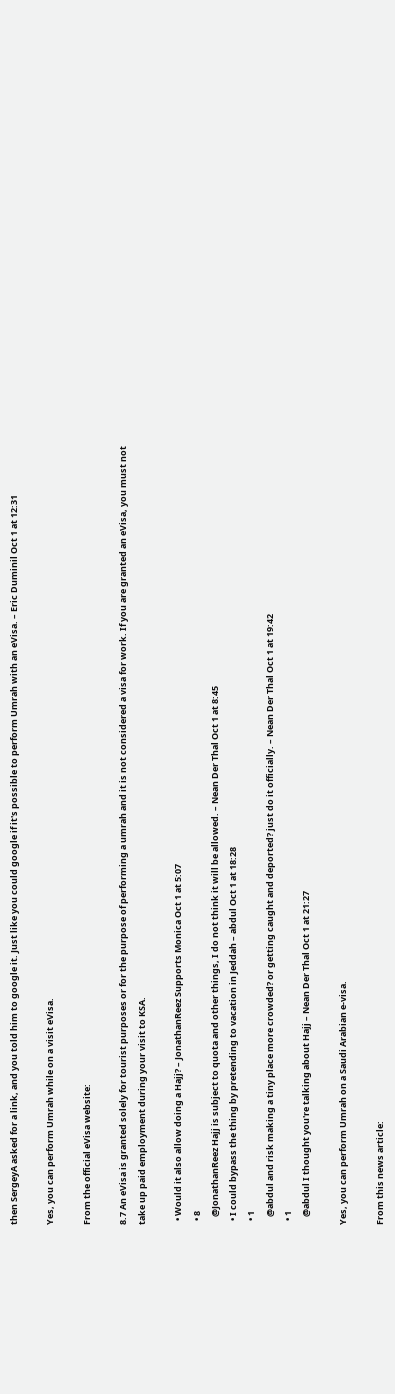then SergeyA asked for a link, and you told him to google it. Just like you could google if it's possible to perform Umrah with an eVisa. – Eric Duminil Oct 1 at 12:31

Yes, you can perform Umrah while on a visit eVisa.

From the official eVisa website:

8.7 An eVisa is granted solely for tourist purposes or for the purpose of performing a umrah and it is not considered a visa for work. If you are granted an eVisa, you must not take up paid employment during your visit to KSA.

  • Would it also allow doing a Hajj? – JonathanReez Supports Monica Oct 1 at 5:07
  • 8
    @JonathanReez Hajj is subject to quota and other things, I do not think it will be allowed. – Nean Der Thal Oct 1 at 8:45
  • I could bypass the thing by pretending to vacation in Jeddah – abdul Oct 1 at 18:28
  • 1
    @abdul and risk making a tiny place more crowded? or getting caught and deported? just do it officially. – Nean Der Thal Oct 1 at 19:42
  • 1
    @abdul I thought you're talking about Hajj – Nean Der Thal Oct 1 at 21:27

Yes, you can perform Umrah on a Saudi Arabian e-visa.

From this news article: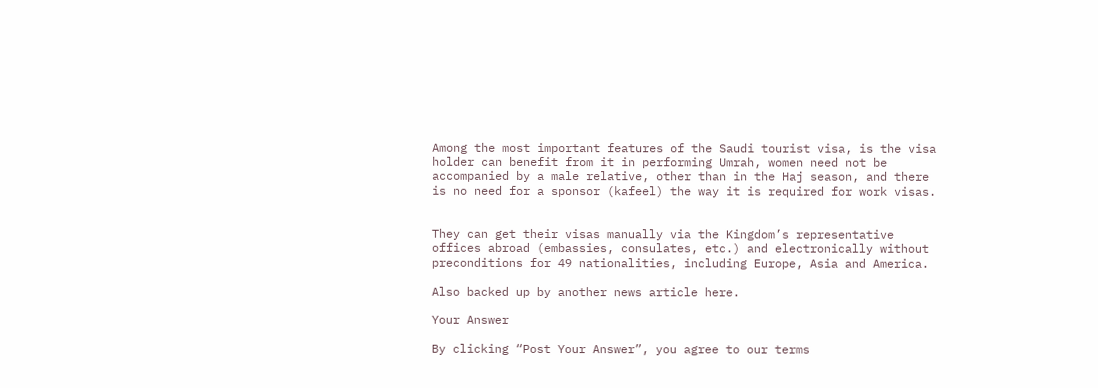Among the most important features of the Saudi tourist visa, is the visa holder can benefit from it in performing Umrah, women need not be accompanied by a male relative, other than in the Haj season, and there is no need for a sponsor (kafeel) the way it is required for work visas.


They can get their visas manually via the Kingdom’s representative offices abroad (embassies, consulates, etc.) and electronically without preconditions for 49 nationalities, including Europe, Asia and America.

Also backed up by another news article here.

Your Answer

By clicking “Post Your Answer”, you agree to our terms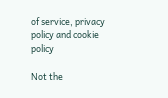of service, privacy policy and cookie policy

Not the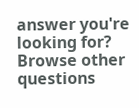answer you're looking for? Browse other questions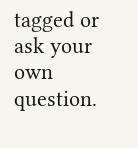tagged or ask your own question.